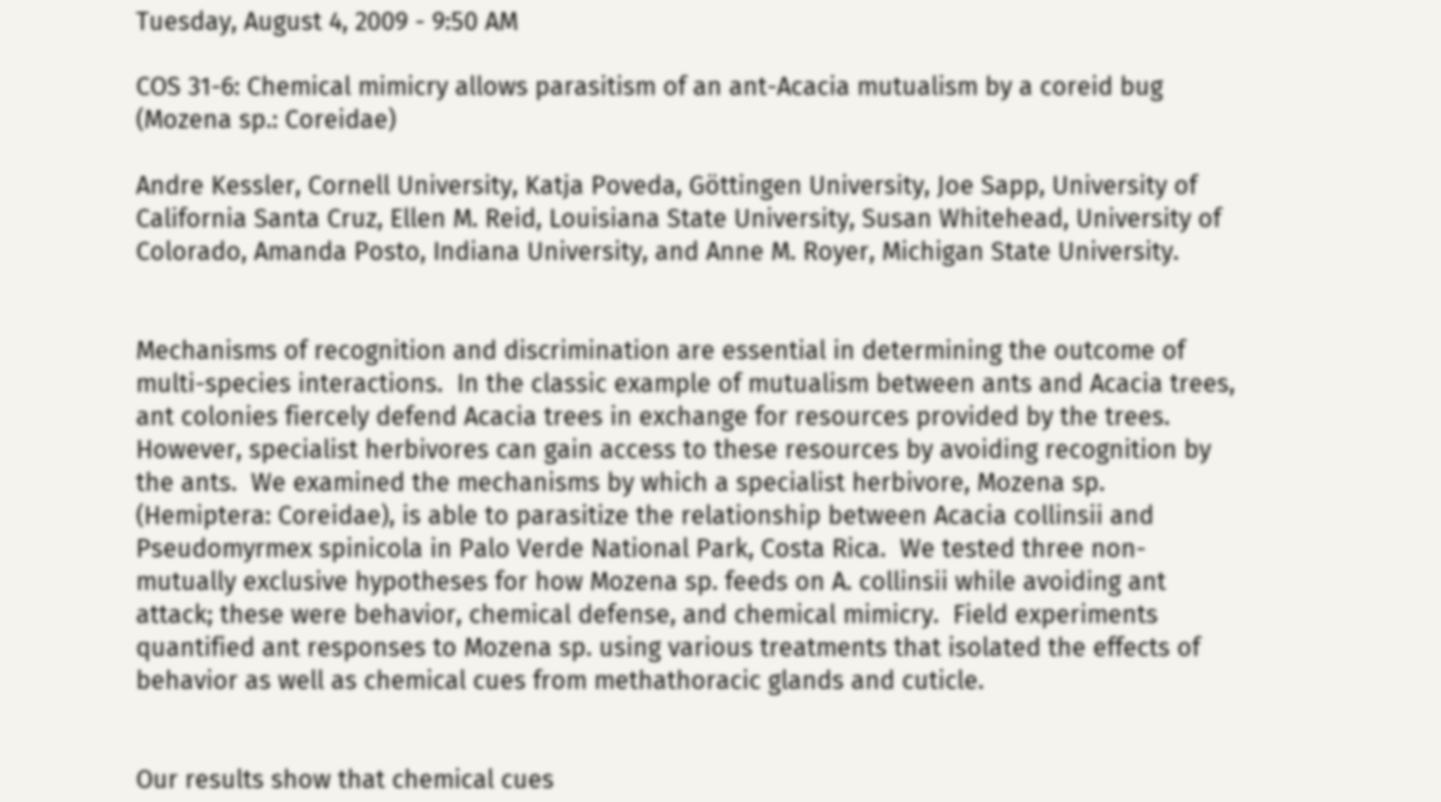Tuesday, August 4, 2009 - 9:50 AM

COS 31-6: Chemical mimicry allows parasitism of an ant-Acacia mutualism by a coreid bug (Mozena sp.: Coreidae)

Andre Kessler, Cornell University, Katja Poveda, Göttingen University, Joe Sapp, University of California Santa Cruz, Ellen M. Reid, Louisiana State University, Susan Whitehead, University of Colorado, Amanda Posto, Indiana University, and Anne M. Royer, Michigan State University.


Mechanisms of recognition and discrimination are essential in determining the outcome of multi-species interactions.  In the classic example of mutualism between ants and Acacia trees, ant colonies fiercely defend Acacia trees in exchange for resources provided by the trees.  However, specialist herbivores can gain access to these resources by avoiding recognition by the ants.  We examined the mechanisms by which a specialist herbivore, Mozena sp. (Hemiptera: Coreidae), is able to parasitize the relationship between Acacia collinsii and Pseudomyrmex spinicola in Palo Verde National Park, Costa Rica.  We tested three non-mutually exclusive hypotheses for how Mozena sp. feeds on A. collinsii while avoiding ant attack; these were behavior, chemical defense, and chemical mimicry.  Field experiments quantified ant responses to Mozena sp. using various treatments that isolated the effects of behavior as well as chemical cues from methathoracic glands and cuticle.


Our results show that chemical cues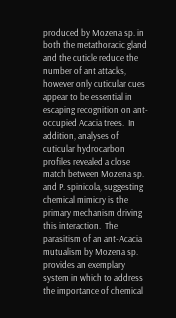produced by Mozena sp. in both the metathoracic gland and the cuticle reduce the number of ant attacks, however only cuticular cues appear to be essential in escaping recognition on ant-occupied Acacia trees.  In addition, analyses of cuticular hydrocarbon profiles revealed a close match between Mozena sp. and P. spinicola, suggesting chemical mimicry is the primary mechanism driving this interaction.  The parasitism of an ant-Acacia mutualism by Mozena sp. provides an exemplary system in which to address the importance of chemical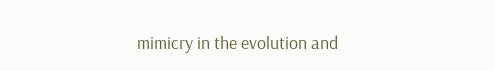mimicry in the evolution and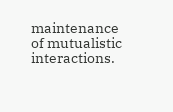maintenance of mutualistic interactions.